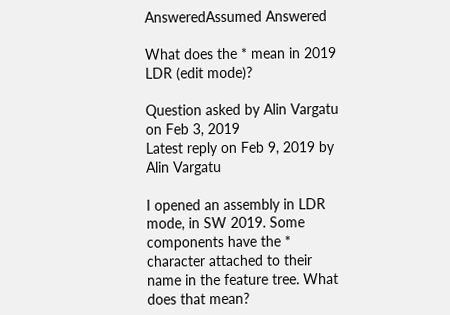AnsweredAssumed Answered

What does the * mean in 2019 LDR (edit mode)?

Question asked by Alin Vargatu on Feb 3, 2019
Latest reply on Feb 9, 2019 by Alin Vargatu

I opened an assembly in LDR mode, in SW 2019. Some components have the * character attached to their name in the feature tree. What does that mean?